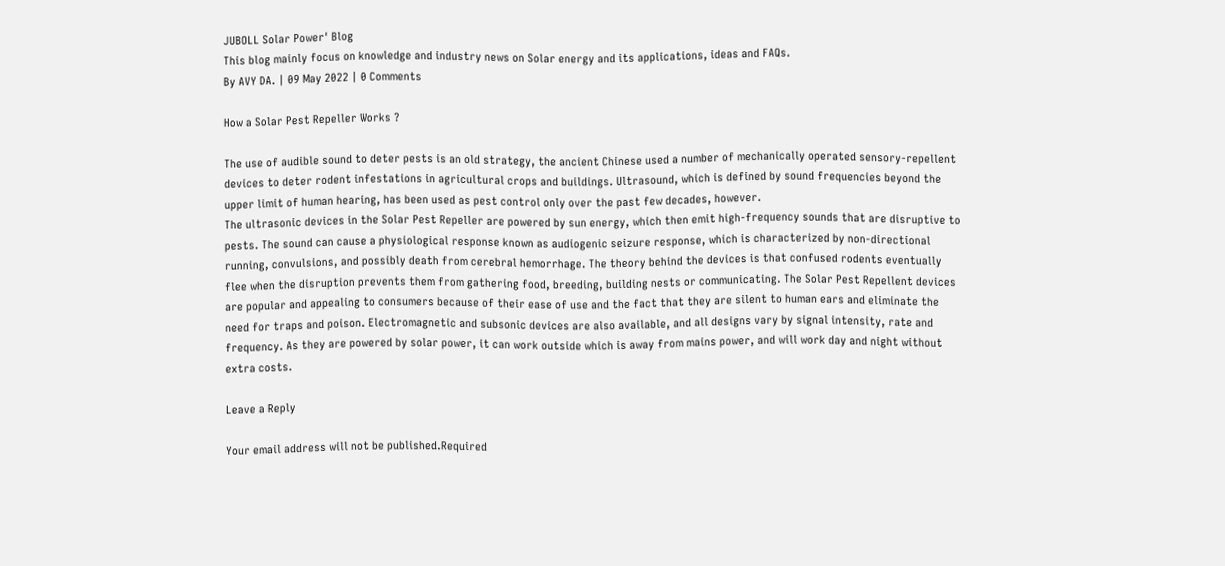JUBOLL Solar Power' Blog
This blog mainly focus on knowledge and industry news on Solar energy and its applications, ideas and FAQs.
By AVY DA. | 09 May 2022 | 0 Comments

How a Solar Pest Repeller Works ?

The use of audible sound to deter pests is an old strategy, the ancient Chinese used a number of mechanically operated sensory-repellent devices to deter rodent infestations in agricultural crops and buildings. Ultrasound, which is defined by sound frequencies beyond the upper limit of human hearing, has been used as pest control only over the past few decades, however.
The ultrasonic devices in the Solar Pest Repeller are powered by sun energy, which then emit high-frequency sounds that are disruptive to pests. The sound can cause a physiological response known as audiogenic seizure response, which is characterized by non-directional running, convulsions, and possibly death from cerebral hemorrhage. The theory behind the devices is that confused rodents eventually flee when the disruption prevents them from gathering food, breeding, building nests or communicating. The Solar Pest Repellent devices are popular and appealing to consumers because of their ease of use and the fact that they are silent to human ears and eliminate the need for traps and poison. Electromagnetic and subsonic devices are also available, and all designs vary by signal intensity, rate and frequency. As they are powered by solar power, it can work outside which is away from mains power, and will work day and night without extra costs.

Leave a Reply

Your email address will not be published.Required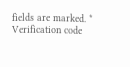fields are marked. *
Verification code